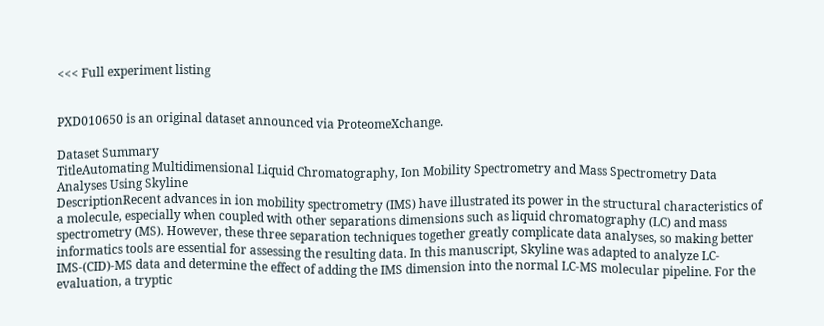<<< Full experiment listing


PXD010650 is an original dataset announced via ProteomeXchange.

Dataset Summary
TitleAutomating Multidimensional Liquid Chromatography, Ion Mobility Spectrometry and Mass Spectrometry Data Analyses Using Skyline
DescriptionRecent advances in ion mobility spectrometry (IMS) have illustrated its power in the structural characteristics of a molecule, especially when coupled with other separations dimensions such as liquid chromatography (LC) and mass spectrometry (MS). However, these three separation techniques together greatly complicate data analyses, so making better informatics tools are essential for assessing the resulting data. In this manuscript, Skyline was adapted to analyze LC-IMS-(CID)-MS data and determine the effect of adding the IMS dimension into the normal LC-MS molecular pipeline. For the evaluation, a tryptic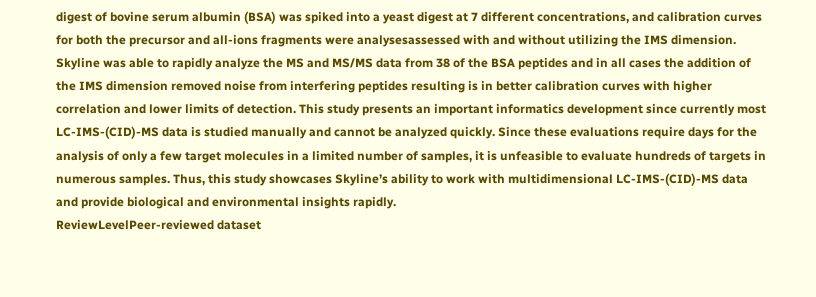digest of bovine serum albumin (BSA) was spiked into a yeast digest at 7 different concentrations, and calibration curves for both the precursor and all-ions fragments were analysesassessed with and without utilizing the IMS dimension. Skyline was able to rapidly analyze the MS and MS/MS data from 38 of the BSA peptides and in all cases the addition of the IMS dimension removed noise from interfering peptides resulting is in better calibration curves with higher correlation and lower limits of detection. This study presents an important informatics development since currently most LC-IMS-(CID)-MS data is studied manually and cannot be analyzed quickly. Since these evaluations require days for the analysis of only a few target molecules in a limited number of samples, it is unfeasible to evaluate hundreds of targets in numerous samples. Thus, this study showcases Skyline’s ability to work with multidimensional LC-IMS-(CID)-MS data and provide biological and environmental insights rapidly.
ReviewLevelPeer-reviewed dataset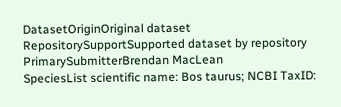DatasetOriginOriginal dataset
RepositorySupportSupported dataset by repository
PrimarySubmitterBrendan MacLean
SpeciesList scientific name: Bos taurus; NCBI TaxID: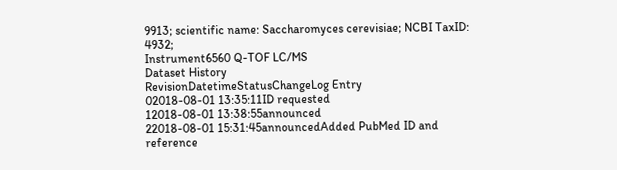9913; scientific name: Saccharomyces cerevisiae; NCBI TaxID: 4932;
Instrument6560 Q-TOF LC/MS
Dataset History
RevisionDatetimeStatusChangeLog Entry
02018-08-01 13:35:11ID requested
12018-08-01 13:38:55announced
22018-08-01 15:31:45announcedAdded PubMed ID and reference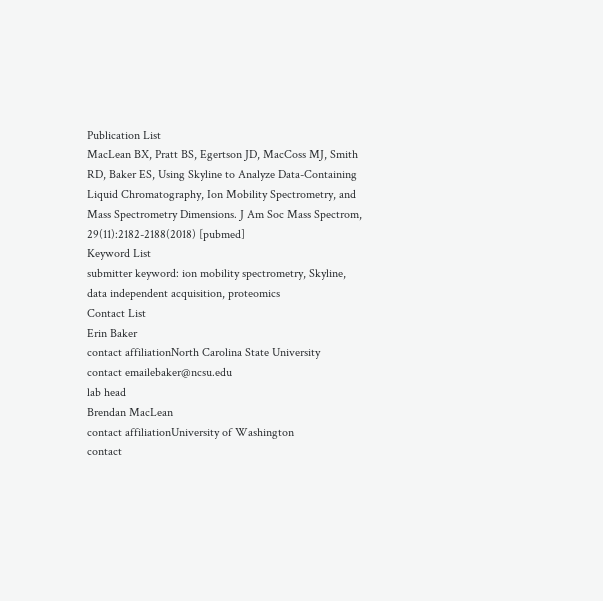Publication List
MacLean BX, Pratt BS, Egertson JD, MacCoss MJ, Smith RD, Baker ES, Using Skyline to Analyze Data-Containing Liquid Chromatography, Ion Mobility Spectrometry, and Mass Spectrometry Dimensions. J Am Soc Mass Spectrom, 29(11):2182-2188(2018) [pubmed]
Keyword List
submitter keyword: ion mobility spectrometry, Skyline, data independent acquisition, proteomics
Contact List
Erin Baker
contact affiliationNorth Carolina State University
contact emailebaker@ncsu.edu
lab head
Brendan MacLean
contact affiliationUniversity of Washington
contact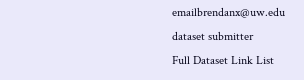emailbrendanx@uw.edu
dataset submitter
Full Dataset Link List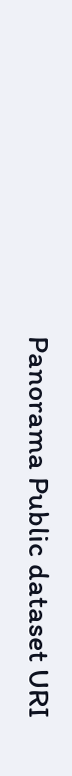Panorama Public dataset URI